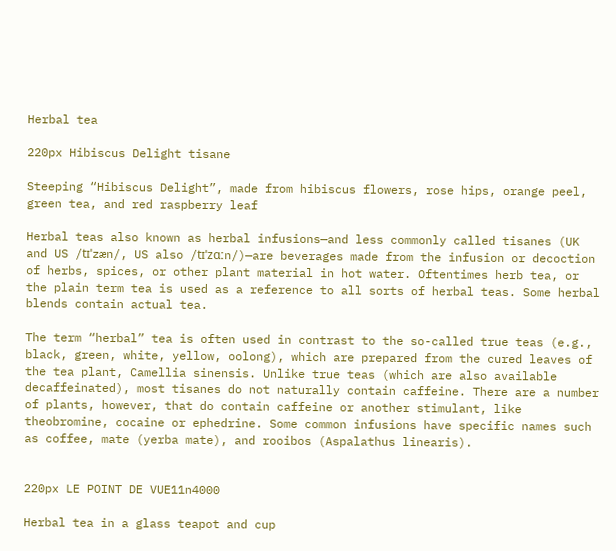Herbal tea

220px Hibiscus Delight tisane

Steeping “Hibiscus Delight”, made from hibiscus flowers, rose hips, orange peel, green tea, and red raspberry leaf

Herbal teas also known as herbal infusions—and less commonly called tisanes (UK and US /tɪˈzæn/, US also /tɪˈzɑːn/)—are beverages made from the infusion or decoction of herbs, spices, or other plant material in hot water. Oftentimes herb tea, or the plain term tea is used as a reference to all sorts of herbal teas. Some herbal blends contain actual tea.

The term “herbal” tea is often used in contrast to the so-called true teas (e.g., black, green, white, yellow, oolong), which are prepared from the cured leaves of the tea plant, Camellia sinensis. Unlike true teas (which are also available decaffeinated), most tisanes do not naturally contain caffeine. There are a number of plants, however, that do contain caffeine or another stimulant, like theobromine, cocaine or ephedrine. Some common infusions have specific names such as coffee, mate (yerba mate), and rooibos (Aspalathus linearis).


220px LE POINT DE VUE11n4000

Herbal tea in a glass teapot and cup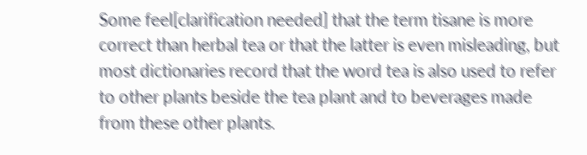Some feel[clarification needed] that the term tisane is more correct than herbal tea or that the latter is even misleading, but most dictionaries record that the word tea is also used to refer to other plants beside the tea plant and to beverages made from these other plants.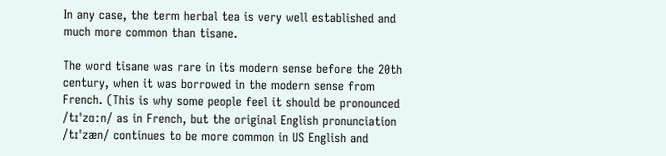In any case, the term herbal tea is very well established and much more common than tisane.

The word tisane was rare in its modern sense before the 20th century, when it was borrowed in the modern sense from French. (This is why some people feel it should be pronounced /tɪˈzɑːn/ as in French, but the original English pronunciation /tɪˈzæn/ continues to be more common in US English and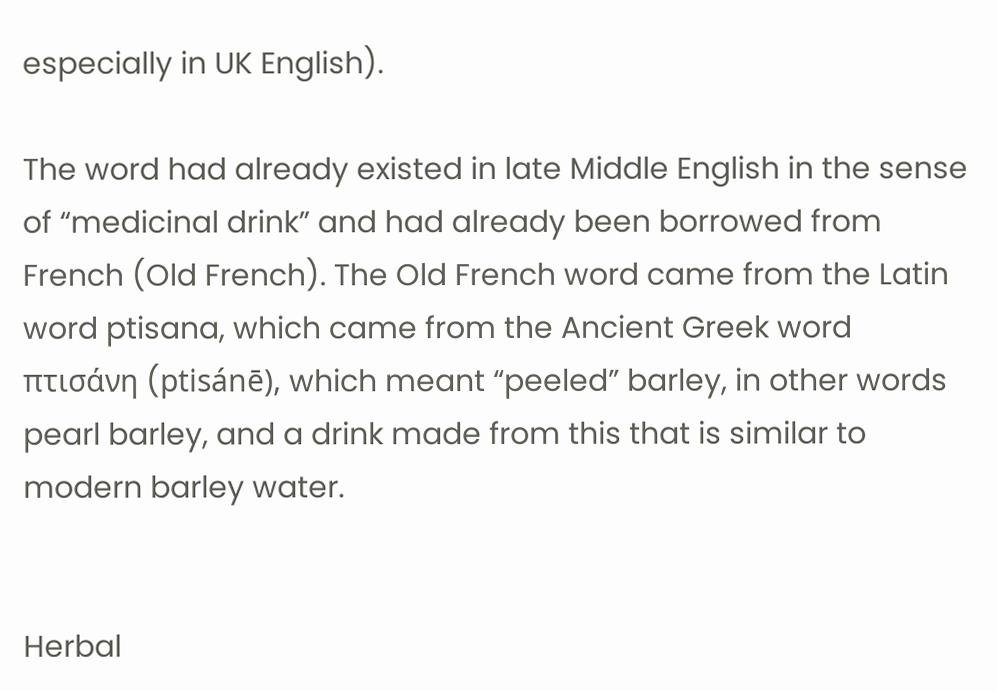especially in UK English).

The word had already existed in late Middle English in the sense of “medicinal drink” and had already been borrowed from French (Old French). The Old French word came from the Latin word ptisana, which came from the Ancient Greek word πτισάνη (ptisánē), which meant “peeled” barley, in other words pearl barley, and a drink made from this that is similar to modern barley water.


Herbal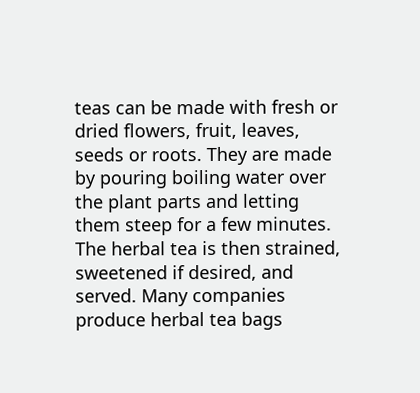teas can be made with fresh or dried flowers, fruit, leaves, seeds or roots. They are made by pouring boiling water over the plant parts and letting them steep for a few minutes. The herbal tea is then strained, sweetened if desired, and served. Many companies produce herbal tea bags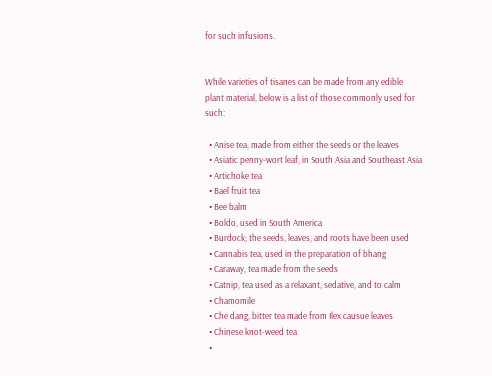for such infusions.


While varieties of tisanes can be made from any edible plant material, below is a list of those commonly used for such:

  • Anise tea, made from either the seeds or the leaves
  • Asiatic penny-wort leaf, in South Asia and Southeast Asia
  • Artichoke tea
  • Bael fruit tea
  • Bee balm
  • Boldo, used in South America
  • Burdock; the seeds, leaves, and roots have been used
  • Cannabis tea, used in the preparation of bhang
  • Caraway, tea made from the seeds
  • Catnip, tea used as a relaxant, sedative, and to calm
  • Chamomile
  • Che dang, bitter tea made from Ilex causue leaves
  • Chinese knot-weed tea
  •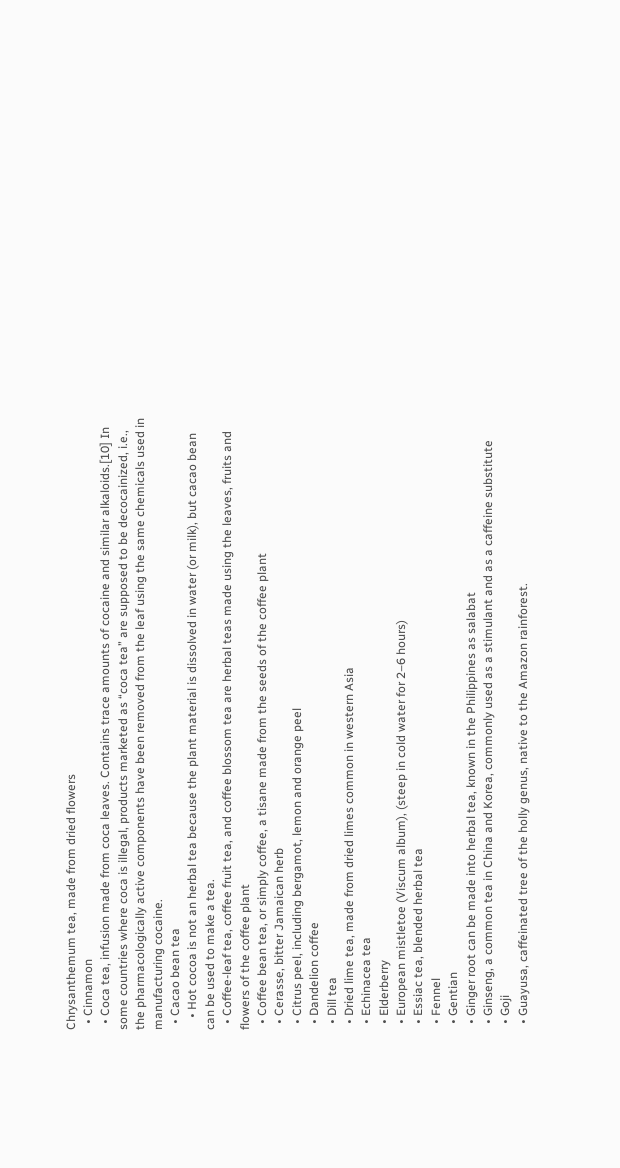Chrysanthemum tea, made from dried flowers
  • Cinnamon
  • Coca tea, infusion made from coca leaves. Contains trace amounts of cocaine and similar alkaloids.[10] In some countries where coca is illegal, products marketed as “coca tea” are supposed to be decocainized, i.e., the pharmacologically active components have been removed from the leaf using the same chemicals used in manufacturing cocaine.
  • Cacao bean tea
    • Hot cocoa is not an herbal tea because the plant material is dissolved in water (or milk), but cacao bean can be used to make a tea.
  • Coffee-leaf tea, coffee fruit tea, and coffee blossom tea are herbal teas made using the leaves, fruits and flowers of the coffee plant
  • Coffee bean tea, or simply coffee, a tisane made from the seeds of the coffee plant
  • Cerasse, bitter Jamaican herb
  • Citrus peel, including bergamot, lemon and orange peel
  • Dandelion coffee
  • Dill tea
  • Dried lime tea, made from dried limes common in western Asia
  • Echinacea tea
  • Elderberry
  • European mistletoe (Viscum album), (steep in cold water for 2–6 hours)
  • Essiac tea, blended herbal tea
  • Fennel
  • Gentian
  • Ginger root can be made into herbal tea, known in the Philippines as salabat
  • Ginseng, a common tea in China and Korea, commonly used as a stimulant and as a caffeine substitute
  • Goji
  • Guayusa, caffeinated tree of the holly genus, native to the Amazon rainforest.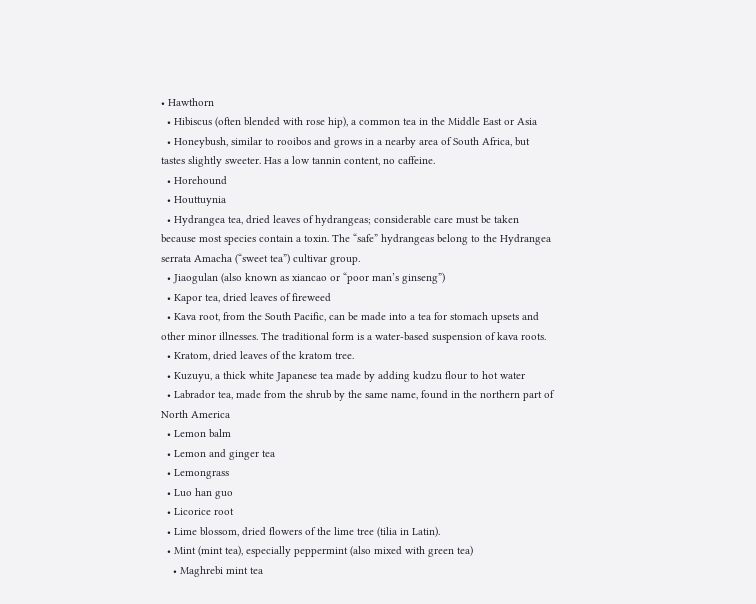• Hawthorn
  • Hibiscus (often blended with rose hip), a common tea in the Middle East or Asia
  • Honeybush, similar to rooibos and grows in a nearby area of South Africa, but tastes slightly sweeter. Has a low tannin content, no caffeine.
  • Horehound
  • Houttuynia
  • Hydrangea tea, dried leaves of hydrangeas; considerable care must be taken because most species contain a toxin. The “safe” hydrangeas belong to the Hydrangea serrata Amacha (“sweet tea”) cultivar group.
  • Jiaogulan (also known as xiancao or “poor man’s ginseng”)
  • Kapor tea, dried leaves of fireweed
  • Kava root, from the South Pacific, can be made into a tea for stomach upsets and other minor illnesses. The traditional form is a water-based suspension of kava roots.
  • Kratom, dried leaves of the kratom tree.
  • Kuzuyu, a thick white Japanese tea made by adding kudzu flour to hot water
  • Labrador tea, made from the shrub by the same name, found in the northern part of North America
  • Lemon balm
  • Lemon and ginger tea
  • Lemongrass
  • Luo han guo
  • Licorice root
  • Lime blossom, dried flowers of the lime tree (tilia in Latin).
  • Mint (mint tea), especially peppermint (also mixed with green tea)
    • Maghrebi mint tea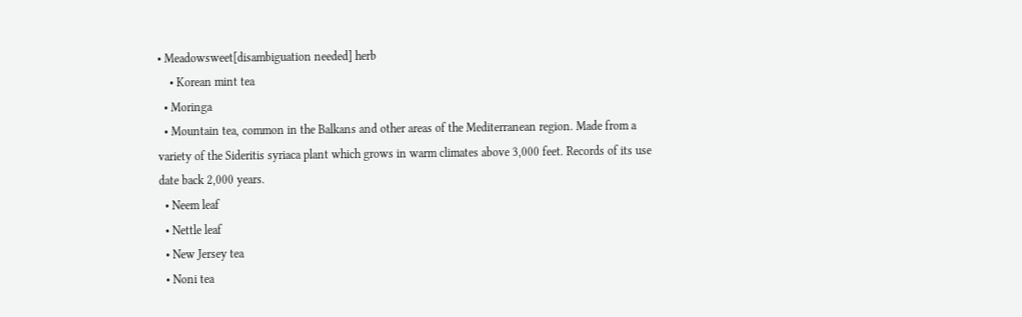• Meadowsweet[disambiguation needed] herb
    • Korean mint tea
  • Moringa
  • Mountain tea, common in the Balkans and other areas of the Mediterranean region. Made from a variety of the Sideritis syriaca plant which grows in warm climates above 3,000 feet. Records of its use date back 2,000 years.
  • Neem leaf
  • Nettle leaf
  • New Jersey tea
  • Noni tea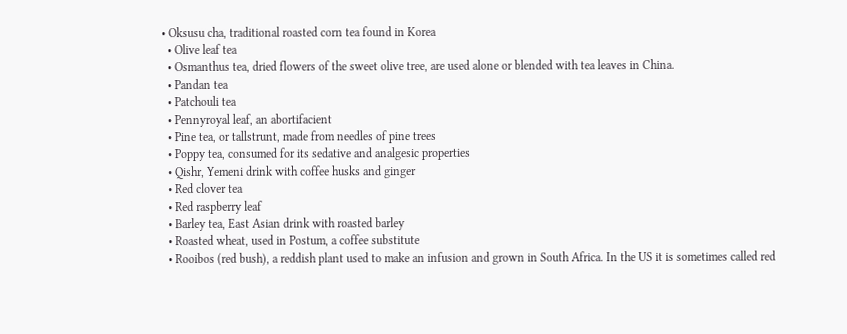• Oksusu cha, traditional roasted corn tea found in Korea
  • Olive leaf tea
  • Osmanthus tea, dried flowers of the sweet olive tree, are used alone or blended with tea leaves in China.
  • Pandan tea
  • Patchouli tea
  • Pennyroyal leaf, an abortifacient
  • Pine tea, or tallstrunt, made from needles of pine trees
  • Poppy tea, consumed for its sedative and analgesic properties
  • Qishr, Yemeni drink with coffee husks and ginger
  • Red clover tea
  • Red raspberry leaf
  • Barley tea, East Asian drink with roasted barley
  • Roasted wheat, used in Postum, a coffee substitute
  • Rooibos (red bush), a reddish plant used to make an infusion and grown in South Africa. In the US it is sometimes called red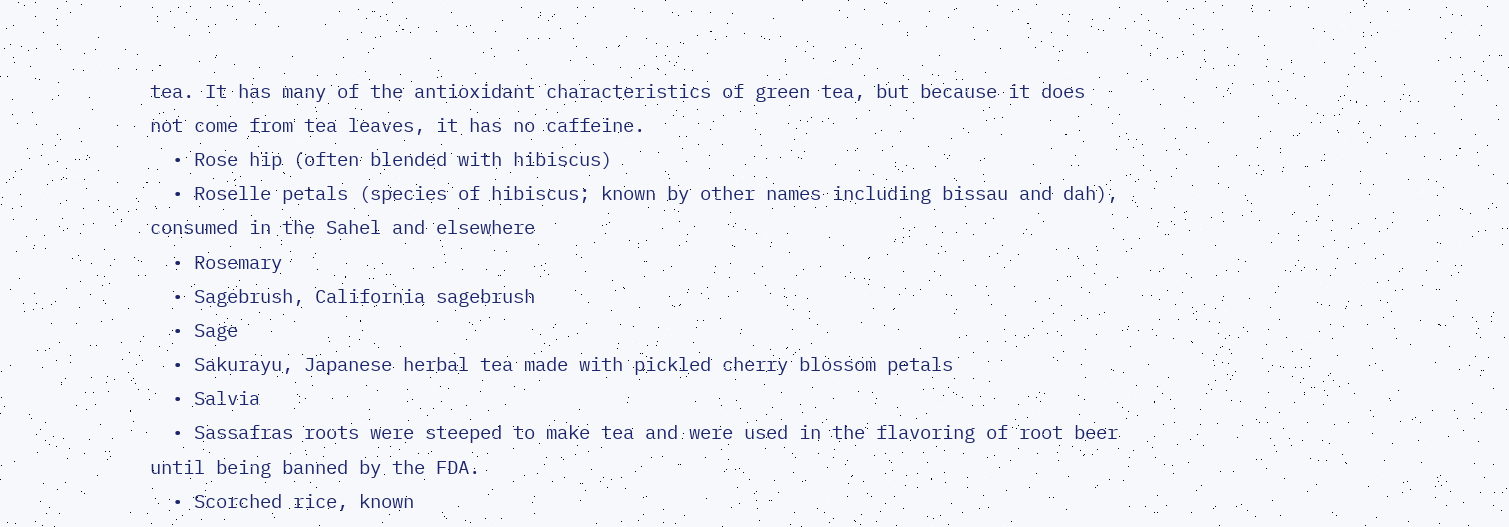tea. It has many of the antioxidant characteristics of green tea, but because it does not come from tea leaves, it has no caffeine.
  • Rose hip (often blended with hibiscus)
  • Roselle petals (species of hibiscus; known by other names including bissau and dah), consumed in the Sahel and elsewhere
  • Rosemary
  • Sagebrush, California sagebrush
  • Sage
  • Sakurayu, Japanese herbal tea made with pickled cherry blossom petals
  • Salvia
  • Sassafras roots were steeped to make tea and were used in the flavoring of root beer until being banned by the FDA.
  • Scorched rice, known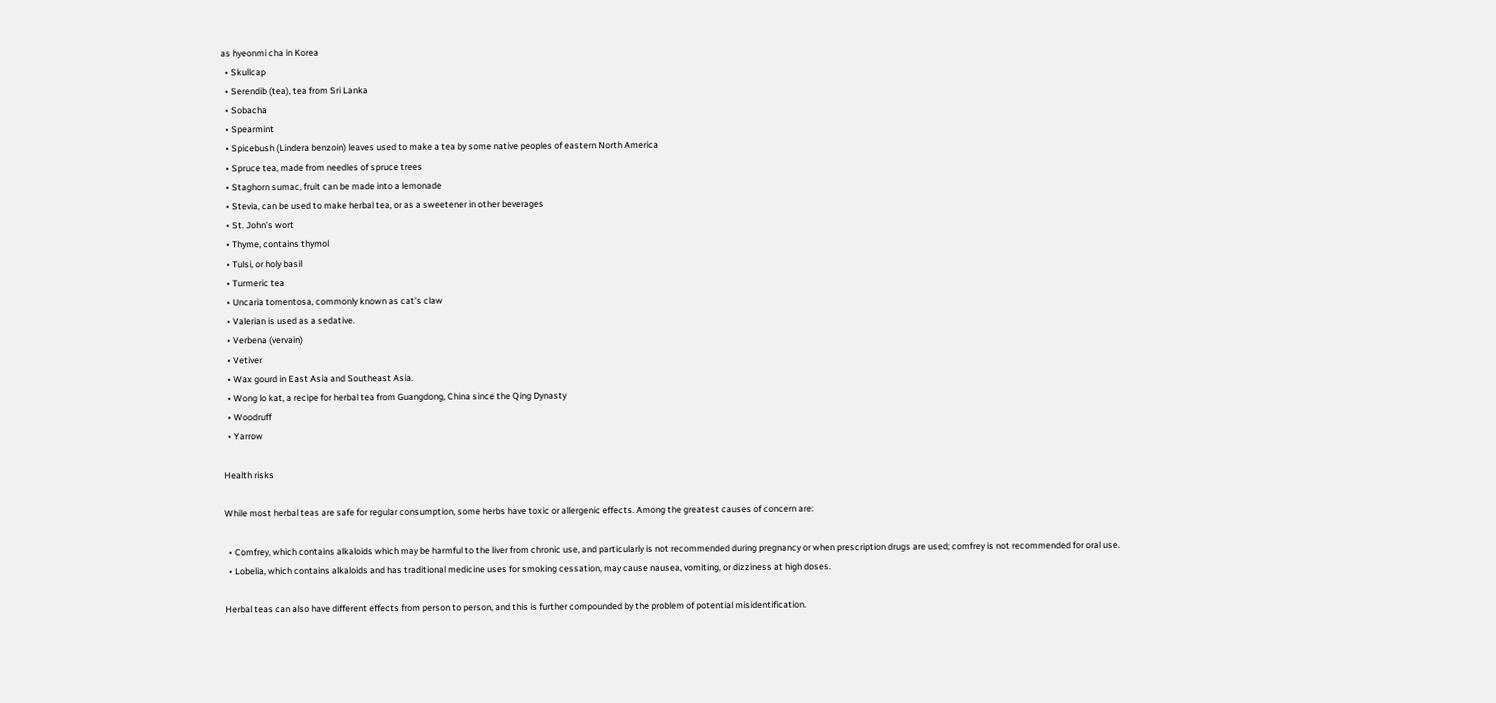as hyeonmi cha in Korea
  • Skullcap
  • Serendib (tea), tea from Sri Lanka
  • Sobacha
  • Spearmint
  • Spicebush (Lindera benzoin) leaves used to make a tea by some native peoples of eastern North America
  • Spruce tea, made from needles of spruce trees
  • Staghorn sumac, fruit can be made into a lemonade
  • Stevia, can be used to make herbal tea, or as a sweetener in other beverages
  • St. John’s wort
  • Thyme, contains thymol
  • Tulsi, or holy basil
  • Turmeric tea
  • Uncaria tomentosa, commonly known as cat’s claw
  • Valerian is used as a sedative.
  • Verbena (vervain)
  • Vetiver
  • Wax gourd in East Asia and Southeast Asia.
  • Wong lo kat, a recipe for herbal tea from Guangdong, China since the Qing Dynasty
  • Woodruff
  • Yarrow

Health risks

While most herbal teas are safe for regular consumption, some herbs have toxic or allergenic effects. Among the greatest causes of concern are:

  • Comfrey, which contains alkaloids which may be harmful to the liver from chronic use, and particularly is not recommended during pregnancy or when prescription drugs are used; comfrey is not recommended for oral use.
  • Lobelia, which contains alkaloids and has traditional medicine uses for smoking cessation, may cause nausea, vomiting, or dizziness at high doses.

Herbal teas can also have different effects from person to person, and this is further compounded by the problem of potential misidentification.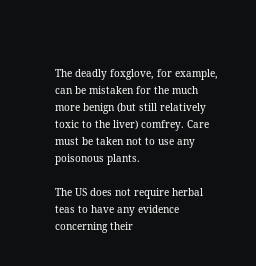The deadly foxglove, for example, can be mistaken for the much more benign (but still relatively toxic to the liver) comfrey. Care must be taken not to use any poisonous plants.

The US does not require herbal teas to have any evidence concerning their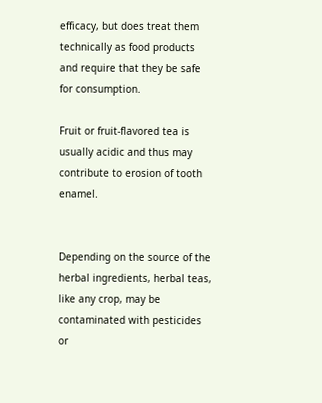efficacy, but does treat them technically as food products and require that they be safe for consumption.

Fruit or fruit-flavored tea is usually acidic and thus may contribute to erosion of tooth enamel.


Depending on the source of the herbal ingredients, herbal teas, like any crop, may be contaminated with pesticides or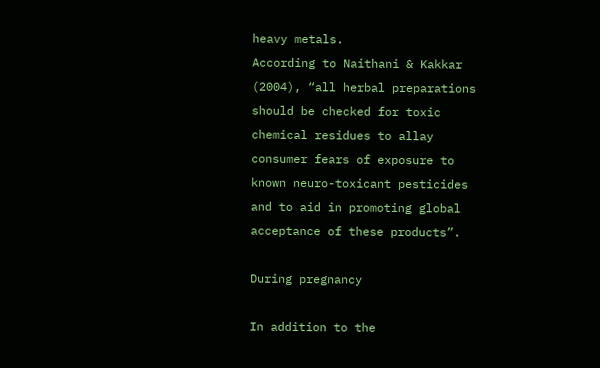heavy metals.
According to Naithani & Kakkar (2004), “all herbal preparations should be checked for toxic chemical residues to allay consumer fears of exposure to known neuro-toxicant pesticides and to aid in promoting global acceptance of these products”.

During pregnancy

In addition to the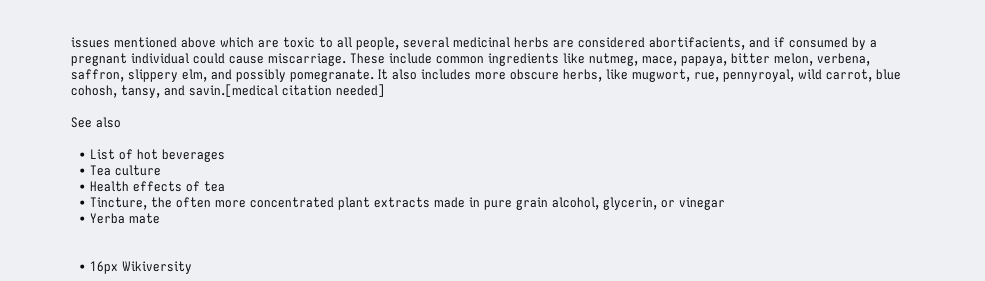issues mentioned above which are toxic to all people, several medicinal herbs are considered abortifacients, and if consumed by a pregnant individual could cause miscarriage. These include common ingredients like nutmeg, mace, papaya, bitter melon, verbena, saffron, slippery elm, and possibly pomegranate. It also includes more obscure herbs, like mugwort, rue, pennyroyal, wild carrot, blue cohosh, tansy, and savin.[medical citation needed]

See also

  • List of hot beverages
  • Tea culture
  • Health effects of tea
  • Tincture, the often more concentrated plant extracts made in pure grain alcohol, glycerin, or vinegar
  • Yerba mate


  • 16px Wikiversity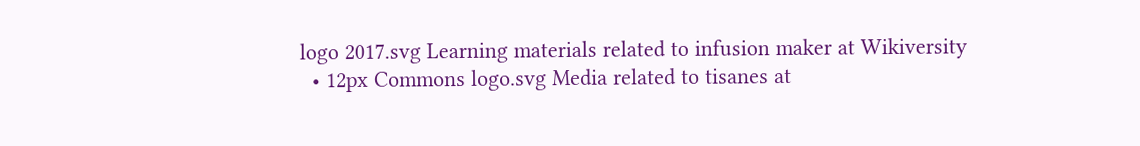logo 2017.svg Learning materials related to infusion maker at Wikiversity
  • 12px Commons logo.svg Media related to tisanes at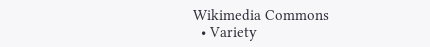Wikimedia Commons
  • Variety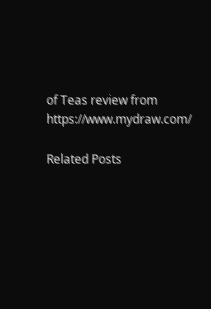of Teas review from https://www.mydraw.com/

Related Posts